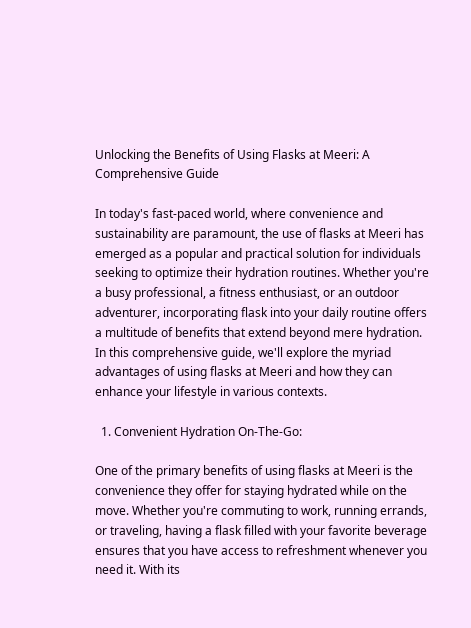Unlocking the Benefits of Using Flasks at Meeri: A Comprehensive Guide

In today's fast-paced world, where convenience and sustainability are paramount, the use of flasks at Meeri has emerged as a popular and practical solution for individuals seeking to optimize their hydration routines. Whether you're a busy professional, a fitness enthusiast, or an outdoor adventurer, incorporating flask into your daily routine offers a multitude of benefits that extend beyond mere hydration. In this comprehensive guide, we'll explore the myriad advantages of using flasks at Meeri and how they can enhance your lifestyle in various contexts.

  1. Convenient Hydration On-The-Go:

One of the primary benefits of using flasks at Meeri is the convenience they offer for staying hydrated while on the move. Whether you're commuting to work, running errands, or traveling, having a flask filled with your favorite beverage ensures that you have access to refreshment whenever you need it. With its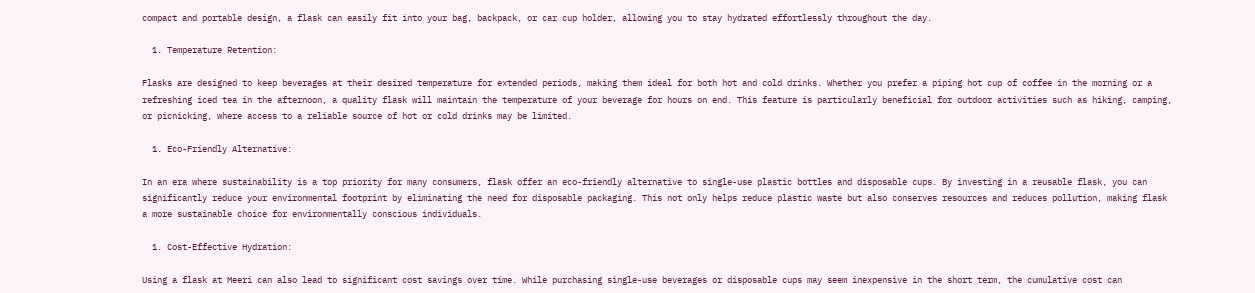compact and portable design, a flask can easily fit into your bag, backpack, or car cup holder, allowing you to stay hydrated effortlessly throughout the day.

  1. Temperature Retention:

Flasks are designed to keep beverages at their desired temperature for extended periods, making them ideal for both hot and cold drinks. Whether you prefer a piping hot cup of coffee in the morning or a refreshing iced tea in the afternoon, a quality flask will maintain the temperature of your beverage for hours on end. This feature is particularly beneficial for outdoor activities such as hiking, camping, or picnicking, where access to a reliable source of hot or cold drinks may be limited.

  1. Eco-Friendly Alternative:

In an era where sustainability is a top priority for many consumers, flask offer an eco-friendly alternative to single-use plastic bottles and disposable cups. By investing in a reusable flask, you can significantly reduce your environmental footprint by eliminating the need for disposable packaging. This not only helps reduce plastic waste but also conserves resources and reduces pollution, making flask a more sustainable choice for environmentally conscious individuals.

  1. Cost-Effective Hydration:

Using a flask at Meeri can also lead to significant cost savings over time. While purchasing single-use beverages or disposable cups may seem inexpensive in the short term, the cumulative cost can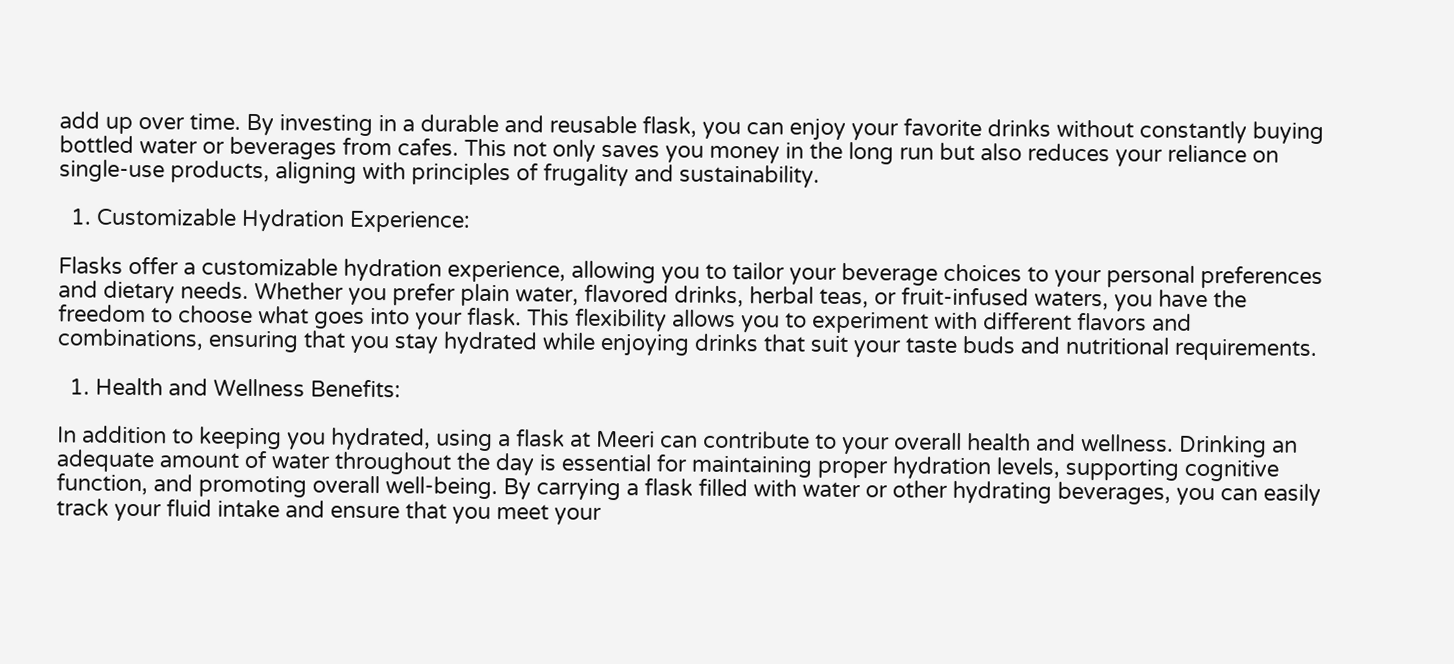add up over time. By investing in a durable and reusable flask, you can enjoy your favorite drinks without constantly buying bottled water or beverages from cafes. This not only saves you money in the long run but also reduces your reliance on single-use products, aligning with principles of frugality and sustainability.

  1. Customizable Hydration Experience:

Flasks offer a customizable hydration experience, allowing you to tailor your beverage choices to your personal preferences and dietary needs. Whether you prefer plain water, flavored drinks, herbal teas, or fruit-infused waters, you have the freedom to choose what goes into your flask. This flexibility allows you to experiment with different flavors and combinations, ensuring that you stay hydrated while enjoying drinks that suit your taste buds and nutritional requirements.

  1. Health and Wellness Benefits:

In addition to keeping you hydrated, using a flask at Meeri can contribute to your overall health and wellness. Drinking an adequate amount of water throughout the day is essential for maintaining proper hydration levels, supporting cognitive function, and promoting overall well-being. By carrying a flask filled with water or other hydrating beverages, you can easily track your fluid intake and ensure that you meet your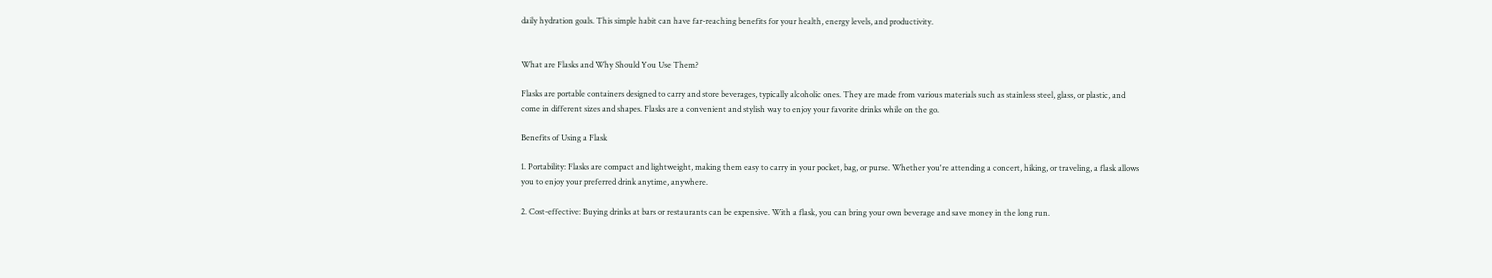daily hydration goals. This simple habit can have far-reaching benefits for your health, energy levels, and productivity.


What are Flasks and Why Should You Use Them?

Flasks are portable containers designed to carry and store beverages, typically alcoholic ones. They are made from various materials such as stainless steel, glass, or plastic, and come in different sizes and shapes. Flasks are a convenient and stylish way to enjoy your favorite drinks while on the go.

Benefits of Using a Flask

1. Portability: Flasks are compact and lightweight, making them easy to carry in your pocket, bag, or purse. Whether you're attending a concert, hiking, or traveling, a flask allows you to enjoy your preferred drink anytime, anywhere.

2. Cost-effective: Buying drinks at bars or restaurants can be expensive. With a flask, you can bring your own beverage and save money in the long run.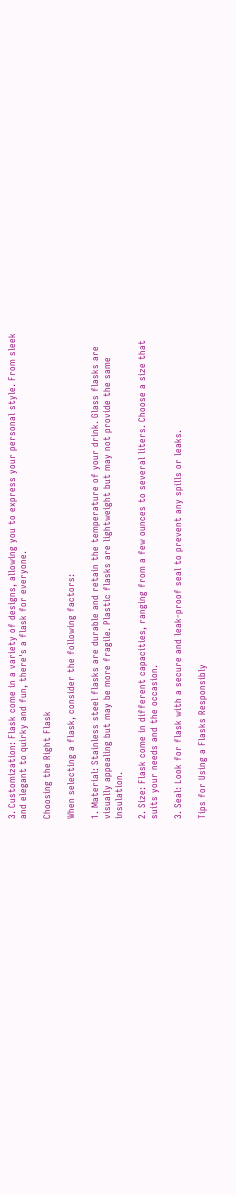3. Customization: Flask come in a variety of designs, allowing you to express your personal style. From sleek and elegant to quirky and fun, there's a flask for everyone.

Choosing the Right Flask

When selecting a flask, consider the following factors:

1. Material: Stainless steel flasks are durable and retain the temperature of your drink. Glass flasks are visually appealing but may be more fragile. Plastic flasks are lightweight but may not provide the same insulation.

2. Size: Flask come in different capacities, ranging from a few ounces to several liters. Choose a size that suits your needs and the occasion.

3. Seal: Look for flask with a secure and leak-proof seal to prevent any spills or leaks.

Tips for Using a Flasks Responsibly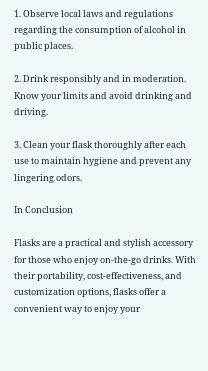1. Observe local laws and regulations regarding the consumption of alcohol in public places.

2. Drink responsibly and in moderation. Know your limits and avoid drinking and driving.

3. Clean your flask thoroughly after each use to maintain hygiene and prevent any lingering odors.

In Conclusion

Flasks are a practical and stylish accessory for those who enjoy on-the-go drinks. With their portability, cost-effectiveness, and customization options, flasks offer a convenient way to enjoy your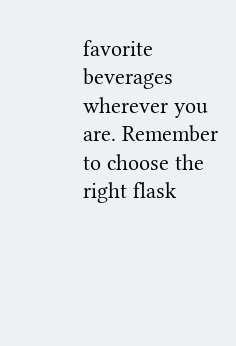favorite beverages wherever you are. Remember to choose the right flask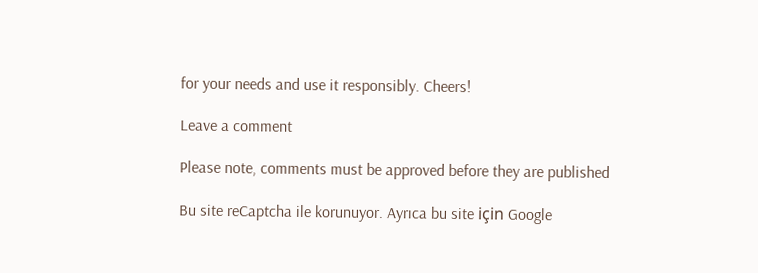for your needs and use it responsibly. Cheers!

Leave a comment

Please note, comments must be approved before they are published

Bu site reCaptcha ile korunuyor. Ayrıca bu site için Google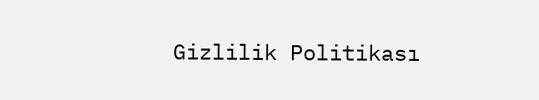Gizlilik Politikası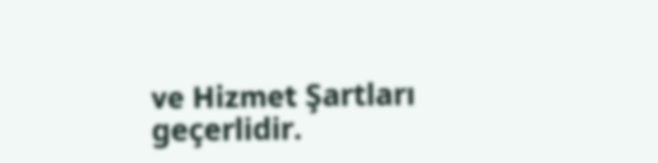ve Hizmet Şartları geçerlidir.